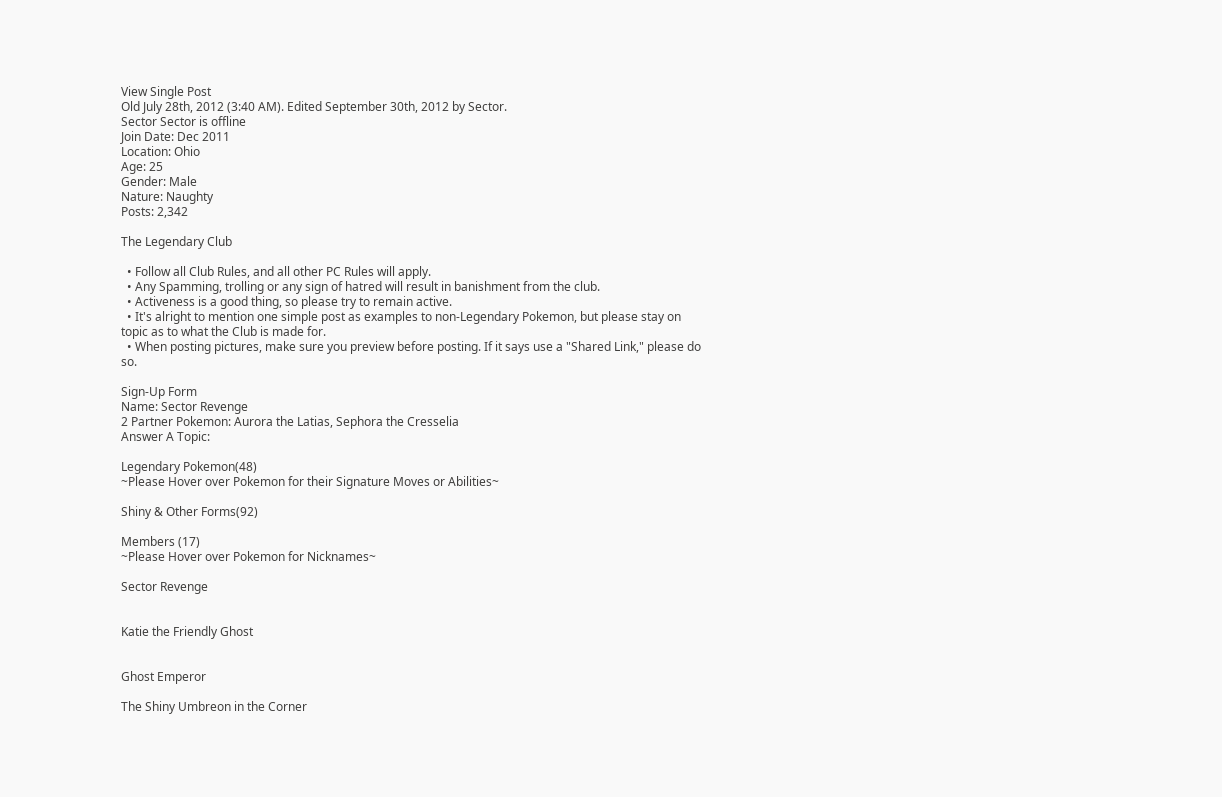View Single Post
Old July 28th, 2012 (3:40 AM). Edited September 30th, 2012 by Sector.
Sector Sector is offline
Join Date: Dec 2011
Location: Ohio
Age: 25
Gender: Male
Nature: Naughty
Posts: 2,342

The Legendary Club

  • Follow all Club Rules, and all other PC Rules will apply.
  • Any Spamming, trolling or any sign of hatred will result in banishment from the club.
  • Activeness is a good thing, so please try to remain active.
  • It's alright to mention one simple post as examples to non-Legendary Pokemon, but please stay on topic as to what the Club is made for.
  • When posting pictures, make sure you preview before posting. If it says use a "Shared Link," please do so.

Sign-Up Form
Name: Sector Revenge
2 Partner Pokemon: Aurora the Latias, Sephora the Cresselia
Answer A Topic:

Legendary Pokemon(48)
~Please Hover over Pokemon for their Signature Moves or Abilities~

Shiny & Other Forms(92)

Members (17)
~Please Hover over Pokemon for Nicknames~

Sector Revenge


Katie the Friendly Ghost


Ghost Emperor

The Shiny Umbreon in the Corner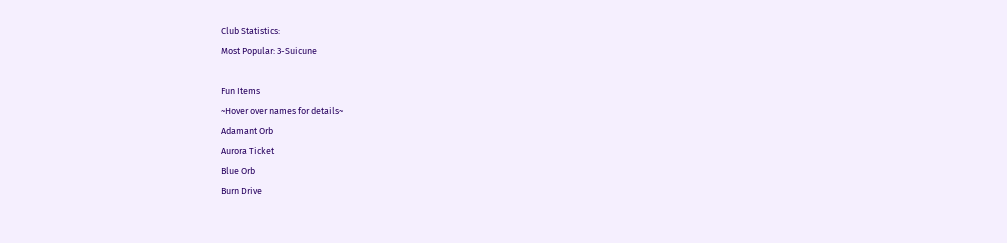Club Statistics:
Most Popular: 3-Suicune

Fun Items
~Hover over names for details~
Adamant Orb
Aurora Ticket
Blue Orb
Burn Drive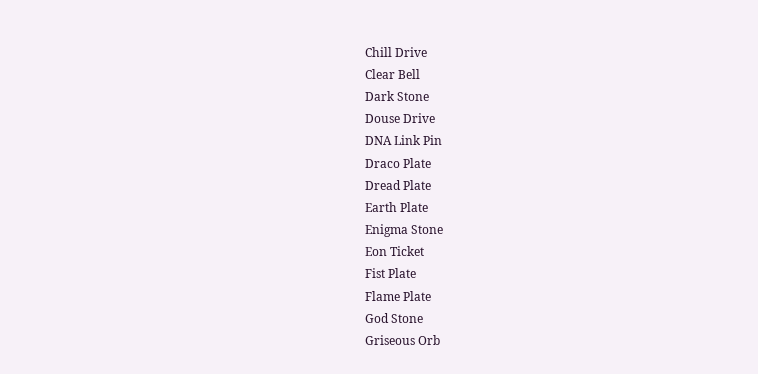Chill Drive
Clear Bell
Dark Stone
Douse Drive
DNA Link Pin
Draco Plate
Dread Plate
Earth Plate
Enigma Stone
Eon Ticket
Fist Plate
Flame Plate
God Stone
Griseous Orb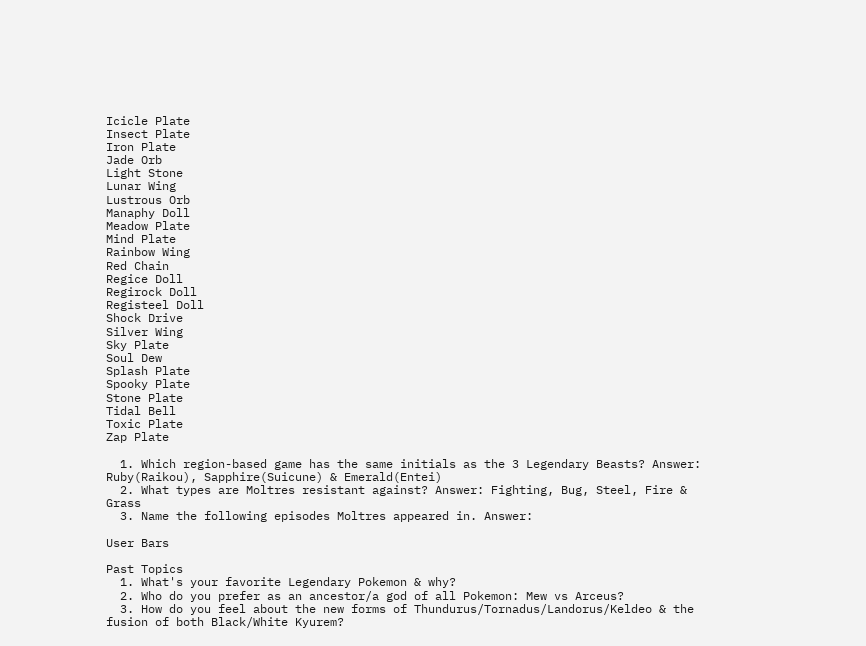Icicle Plate
Insect Plate
Iron Plate
Jade Orb
Light Stone
Lunar Wing
Lustrous Orb
Manaphy Doll
Meadow Plate
Mind Plate
Rainbow Wing
Red Chain
Regice Doll
Regirock Doll
Registeel Doll
Shock Drive
Silver Wing
Sky Plate
Soul Dew
Splash Plate
Spooky Plate
Stone Plate
Tidal Bell
Toxic Plate
Zap Plate

  1. Which region-based game has the same initials as the 3 Legendary Beasts? Answer: Ruby(Raikou), Sapphire(Suicune) & Emerald(Entei)
  2. What types are Moltres resistant against? Answer: Fighting, Bug, Steel, Fire & Grass
  3. Name the following episodes Moltres appeared in. Answer:

User Bars

Past Topics
  1. What's your favorite Legendary Pokemon & why?
  2. Who do you prefer as an ancestor/a god of all Pokemon: Mew vs Arceus?
  3. How do you feel about the new forms of Thundurus/Tornadus/Landorus/Keldeo & the fusion of both Black/White Kyurem?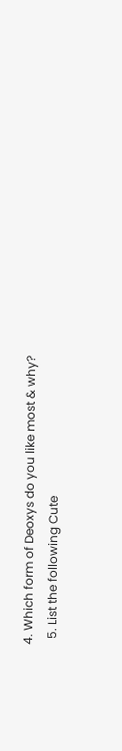4. Which form of Deoxys do you like most & why?
  5. List the following Cute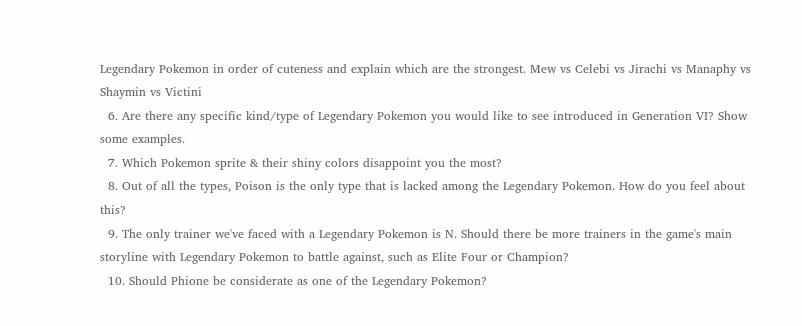Legendary Pokemon in order of cuteness and explain which are the strongest. Mew vs Celebi vs Jirachi vs Manaphy vs Shaymin vs Victini
  6. Are there any specific kind/type of Legendary Pokemon you would like to see introduced in Generation VI? Show some examples.
  7. Which Pokemon sprite & their shiny colors disappoint you the most?
  8. Out of all the types, Poison is the only type that is lacked among the Legendary Pokemon. How do you feel about this?
  9. The only trainer we've faced with a Legendary Pokemon is N. Should there be more trainers in the game's main storyline with Legendary Pokemon to battle against, such as Elite Four or Champion?
  10. Should Phione be considerate as one of the Legendary Pokemon?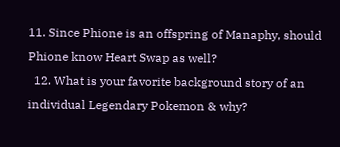11. Since Phione is an offspring of Manaphy, should Phione know Heart Swap as well?
  12. What is your favorite background story of an individual Legendary Pokemon & why?